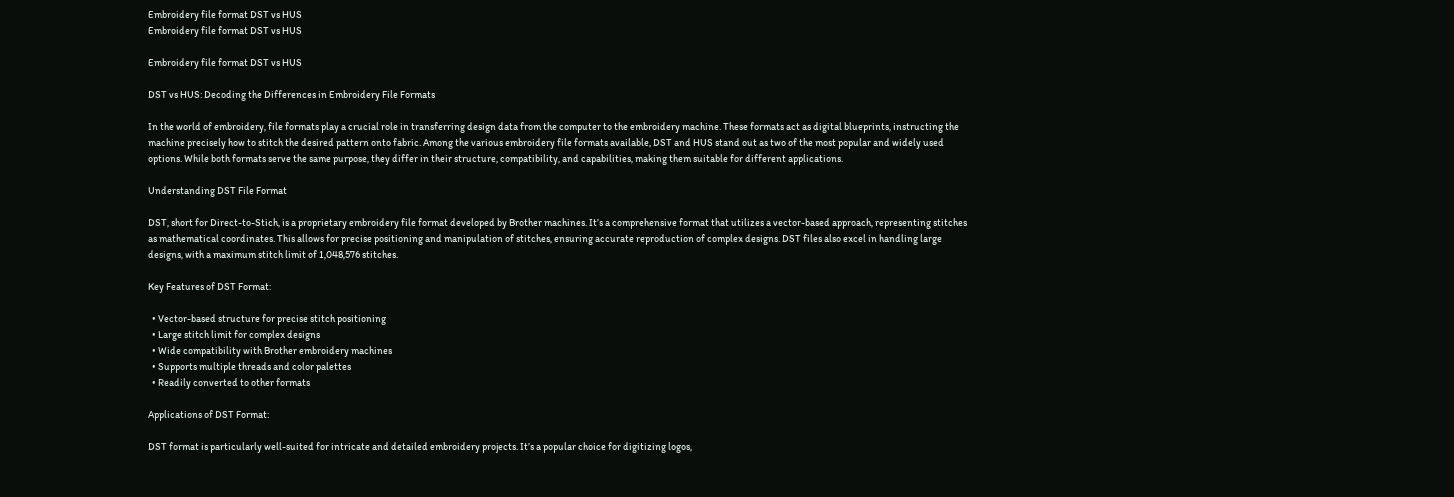Embroidery file format DST vs HUS
Embroidery file format DST vs HUS

Embroidery file format DST vs HUS

DST vs HUS: Decoding the Differences in Embroidery File Formats

In the world of embroidery, file formats play a crucial role in transferring design data from the computer to the embroidery machine. These formats act as digital blueprints, instructing the machine precisely how to stitch the desired pattern onto fabric. Among the various embroidery file formats available, DST and HUS stand out as two of the most popular and widely used options. While both formats serve the same purpose, they differ in their structure, compatibility, and capabilities, making them suitable for different applications.

Understanding DST File Format

DST, short for Direct-to-Stich, is a proprietary embroidery file format developed by Brother machines. It’s a comprehensive format that utilizes a vector-based approach, representing stitches as mathematical coordinates. This allows for precise positioning and manipulation of stitches, ensuring accurate reproduction of complex designs. DST files also excel in handling large designs, with a maximum stitch limit of 1,048,576 stitches.

Key Features of DST Format:

  • Vector-based structure for precise stitch positioning
  • Large stitch limit for complex designs
  • Wide compatibility with Brother embroidery machines
  • Supports multiple threads and color palettes
  • Readily converted to other formats

Applications of DST Format:

DST format is particularly well-suited for intricate and detailed embroidery projects. It’s a popular choice for digitizing logos,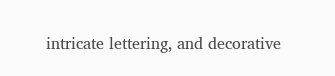intricate lettering, and decorative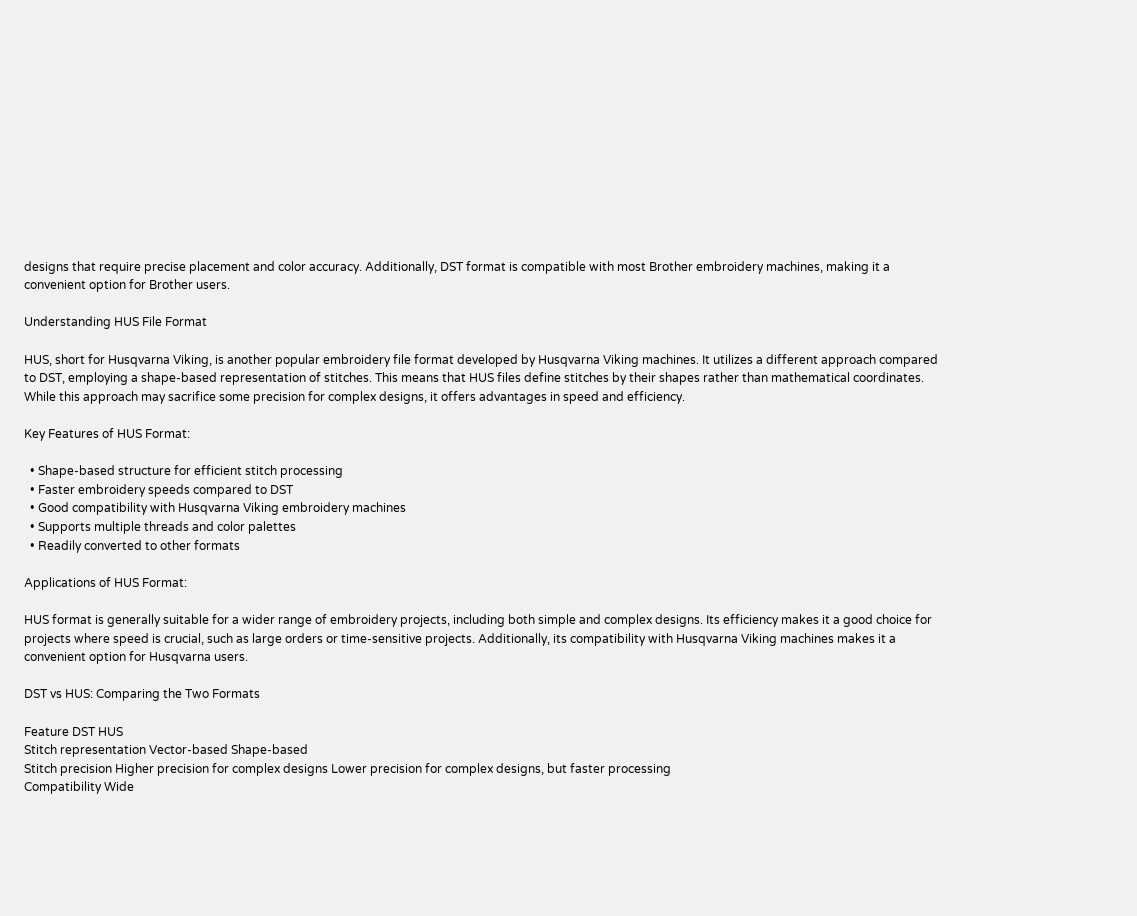designs that require precise placement and color accuracy. Additionally, DST format is compatible with most Brother embroidery machines, making it a convenient option for Brother users.

Understanding HUS File Format

HUS, short for Husqvarna Viking, is another popular embroidery file format developed by Husqvarna Viking machines. It utilizes a different approach compared to DST, employing a shape-based representation of stitches. This means that HUS files define stitches by their shapes rather than mathematical coordinates. While this approach may sacrifice some precision for complex designs, it offers advantages in speed and efficiency.

Key Features of HUS Format:

  • Shape-based structure for efficient stitch processing
  • Faster embroidery speeds compared to DST
  • Good compatibility with Husqvarna Viking embroidery machines
  • Supports multiple threads and color palettes
  • Readily converted to other formats

Applications of HUS Format:

HUS format is generally suitable for a wider range of embroidery projects, including both simple and complex designs. Its efficiency makes it a good choice for projects where speed is crucial, such as large orders or time-sensitive projects. Additionally, its compatibility with Husqvarna Viking machines makes it a convenient option for Husqvarna users.

DST vs HUS: Comparing the Two Formats

Feature DST HUS
Stitch representation Vector-based Shape-based
Stitch precision Higher precision for complex designs Lower precision for complex designs, but faster processing
Compatibility Wide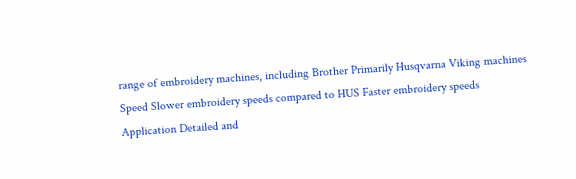range of embroidery machines, including Brother Primarily Husqvarna Viking machines
Speed Slower embroidery speeds compared to HUS Faster embroidery speeds
Application Detailed and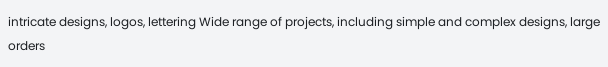intricate designs, logos, lettering Wide range of projects, including simple and complex designs, large orders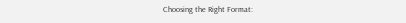Choosing the Right Format: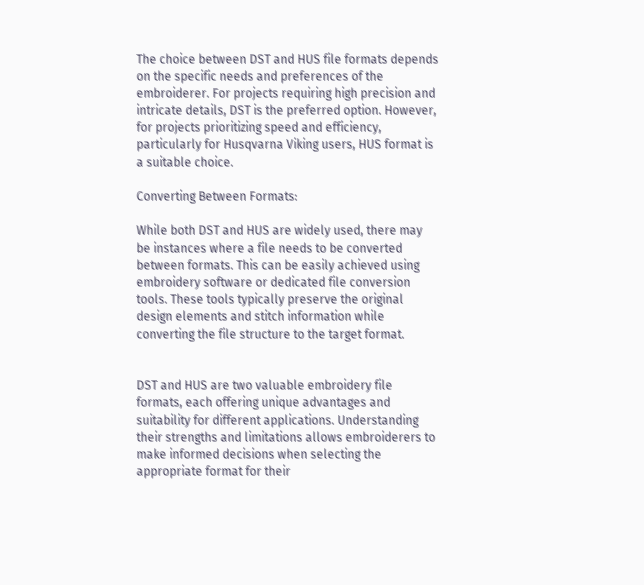The choice between DST and HUS file formats depends on the specific needs and preferences of the embroiderer. For projects requiring high precision and intricate details, DST is the preferred option. However, for projects prioritizing speed and efficiency, particularly for Husqvarna Viking users, HUS format is a suitable choice.

Converting Between Formats:

While both DST and HUS are widely used, there may be instances where a file needs to be converted between formats. This can be easily achieved using embroidery software or dedicated file conversion tools. These tools typically preserve the original design elements and stitch information while converting the file structure to the target format.


DST and HUS are two valuable embroidery file formats, each offering unique advantages and suitability for different applications. Understanding their strengths and limitations allows embroiderers to make informed decisions when selecting the appropriate format for their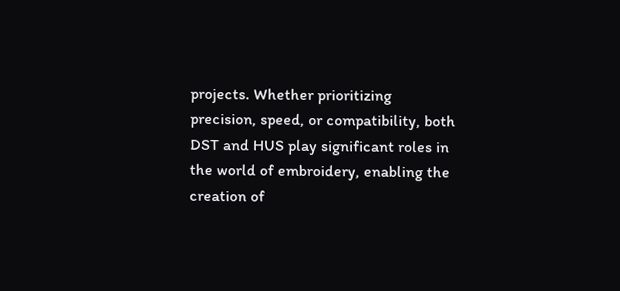projects. Whether prioritizing precision, speed, or compatibility, both DST and HUS play significant roles in the world of embroidery, enabling the creation of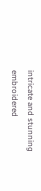intricate and stunning embroidered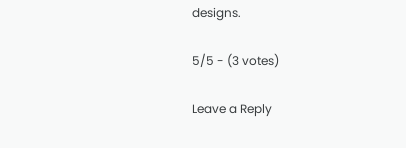designs.

5/5 - (3 votes)

Leave a Reply